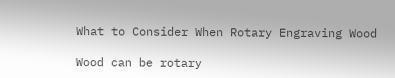What to Consider When Rotary Engraving Wood

Wood can be rotary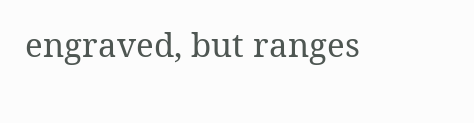engraved, but ranges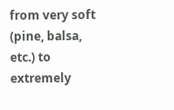from very soft (pine, balsa, etc.) to extremely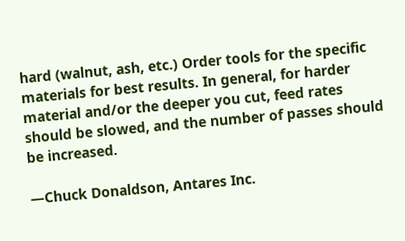hard (walnut, ash, etc.) Order tools for the specific materials for best results. In general, for harder material and/or the deeper you cut, feed rates should be slowed, and the number of passes should be increased.

—Chuck Donaldson, Antares Inc.